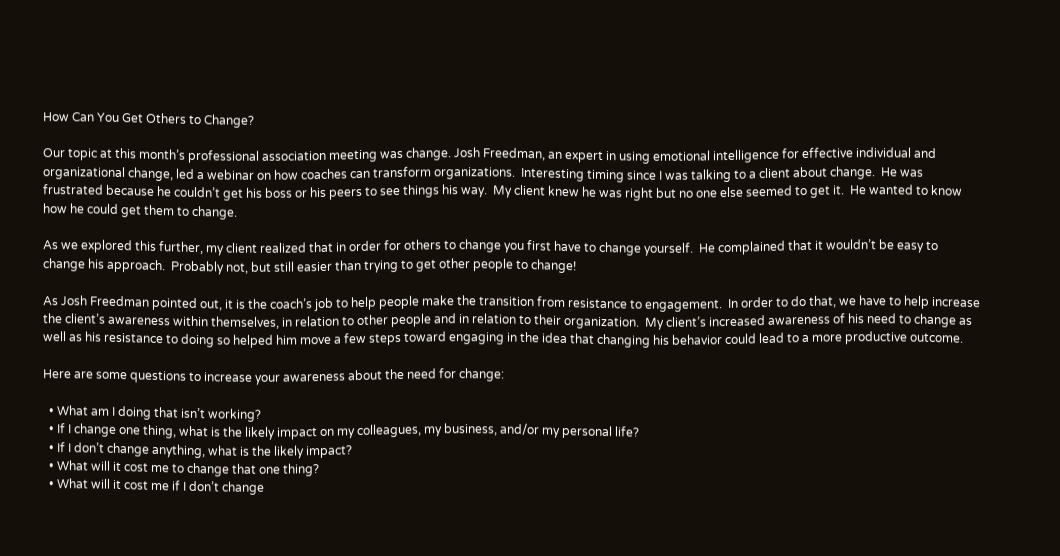How Can You Get Others to Change?

Our topic at this month’s professional association meeting was change. Josh Freedman, an expert in using emotional intelligence for effective individual and organizational change, led a webinar on how coaches can transform organizations.  Interesting timing since I was talking to a client about change.  He was frustrated because he couldn’t get his boss or his peers to see things his way.  My client knew he was right but no one else seemed to get it.  He wanted to know how he could get them to change.

As we explored this further, my client realized that in order for others to change you first have to change yourself.  He complained that it wouldn’t be easy to change his approach.  Probably not, but still easier than trying to get other people to change!

As Josh Freedman pointed out, it is the coach’s job to help people make the transition from resistance to engagement.  In order to do that, we have to help increase the client’s awareness within themselves, in relation to other people and in relation to their organization.  My client’s increased awareness of his need to change as well as his resistance to doing so helped him move a few steps toward engaging in the idea that changing his behavior could lead to a more productive outcome.

Here are some questions to increase your awareness about the need for change:

  • What am I doing that isn’t working?
  • If I change one thing, what is the likely impact on my colleagues, my business, and/or my personal life?
  • If I don’t change anything, what is the likely impact?
  • What will it cost me to change that one thing?
  • What will it cost me if I don’t change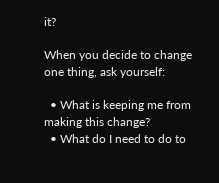it?

When you decide to change one thing, ask yourself:

  • What is keeping me from making this change?
  • What do I need to do to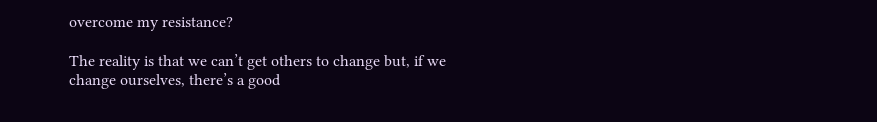overcome my resistance?

The reality is that we can’t get others to change but, if we change ourselves, there’s a good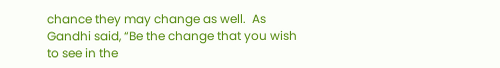chance they may change as well.  As Gandhi said, “Be the change that you wish to see in the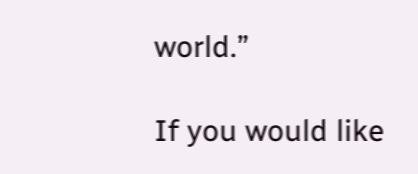world.”

If you would like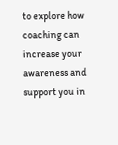to explore how coaching can increase your awareness and support you in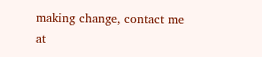making change, contact me at